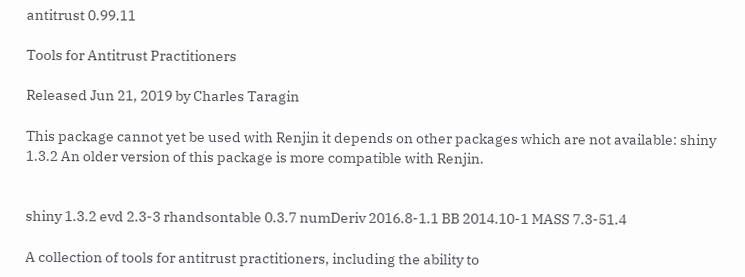antitrust 0.99.11

Tools for Antitrust Practitioners

Released Jun 21, 2019 by Charles Taragin

This package cannot yet be used with Renjin it depends on other packages which are not available: shiny 1.3.2 An older version of this package is more compatible with Renjin.


shiny 1.3.2 evd 2.3-3 rhandsontable 0.3.7 numDeriv 2016.8-1.1 BB 2014.10-1 MASS 7.3-51.4

A collection of tools for antitrust practitioners, including the ability to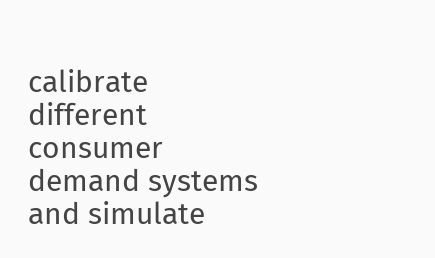calibrate different consumer demand systems and simulate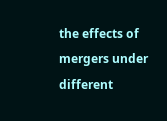the effects of mergers under different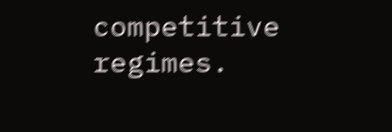competitive regimes.